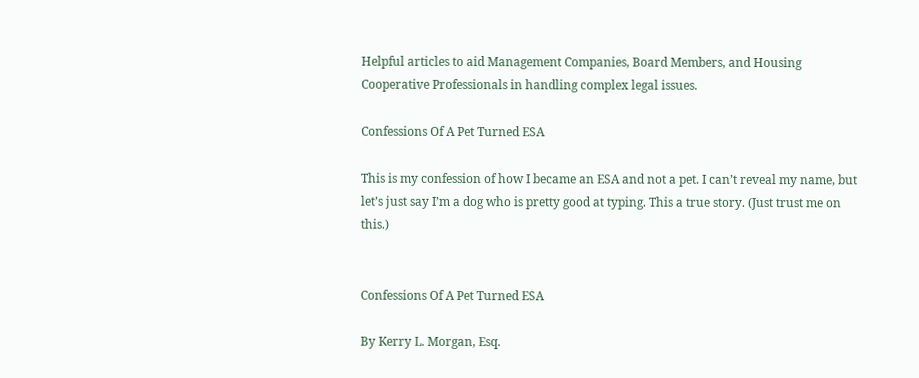Helpful articles to aid Management Companies, Board Members, and Housing Cooperative Professionals in handling complex legal issues.

Confessions Of A Pet Turned ESA

This is my confession of how I became an ESA and not a pet. I can’t reveal my name, but let’s just say I’m a dog who is pretty good at typing. This a true story. (Just trust me on this.)


Confessions Of A Pet Turned ESA

By Kerry L. Morgan, Esq.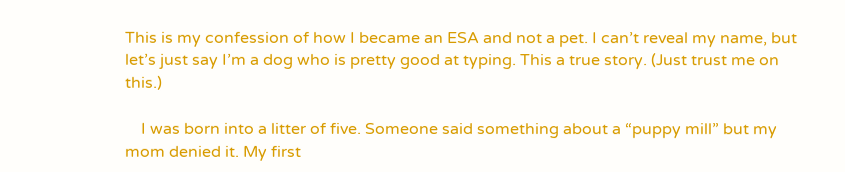This is my confession of how I became an ESA and not a pet. I can’t reveal my name, but let’s just say I’m a dog who is pretty good at typing. This a true story. (Just trust me on this.)

    I was born into a litter of five. Someone said something about a “puppy mill” but my mom denied it. My first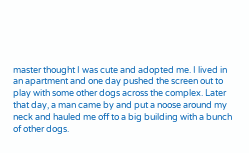master thought I was cute and adopted me. I lived in an apartment and one day pushed the screen out to play with some other dogs across the complex. Later that day, a man came by and put a noose around my neck and hauled me off to a big building with a bunch of other dogs.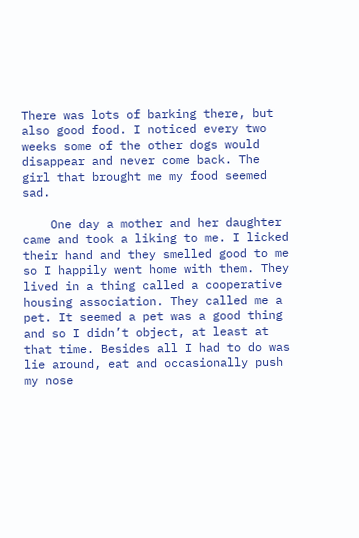There was lots of barking there, but also good food. I noticed every two weeks some of the other dogs would disappear and never come back. The girl that brought me my food seemed sad.

    One day a mother and her daughter came and took a liking to me. I licked their hand and they smelled good to me so I happily went home with them. They lived in a thing called a cooperative housing association. They called me a pet. It seemed a pet was a good thing and so I didn’t object, at least at that time. Besides all I had to do was lie around, eat and occasionally push my nose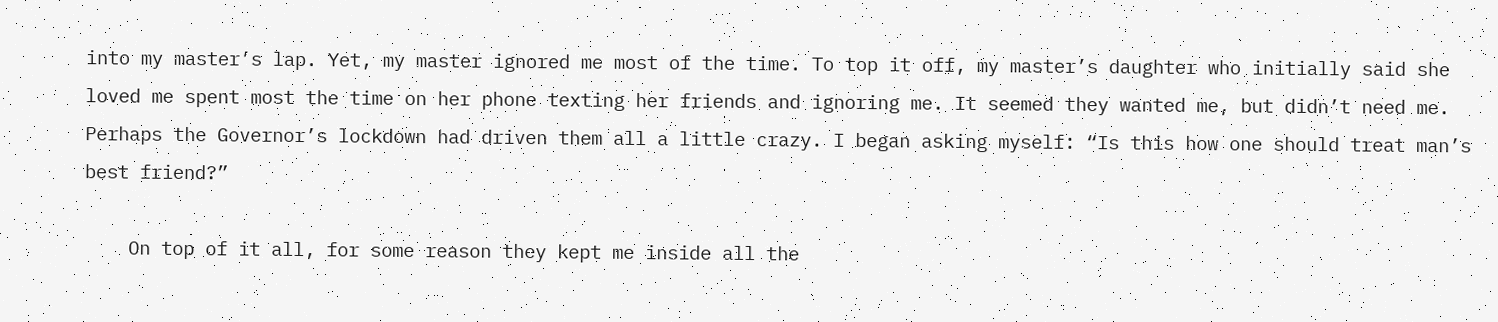into my master’s lap. Yet, my master ignored me most of the time. To top it off, my master’s daughter who initially said she loved me spent most the time on her phone texting her friends and ignoring me. It seemed they wanted me, but didn’t need me. Perhaps the Governor’s lockdown had driven them all a little crazy. I began asking myself: “Is this how one should treat man’s best friend?”

    On top of it all, for some reason they kept me inside all the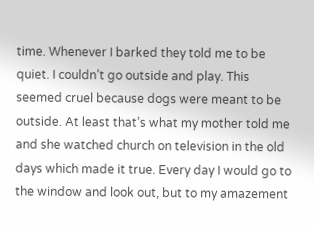time. Whenever I barked they told me to be quiet. I couldn’t go outside and play. This seemed cruel because dogs were meant to be outside. At least that’s what my mother told me and she watched church on television in the old days which made it true. Every day I would go to the window and look out, but to my amazement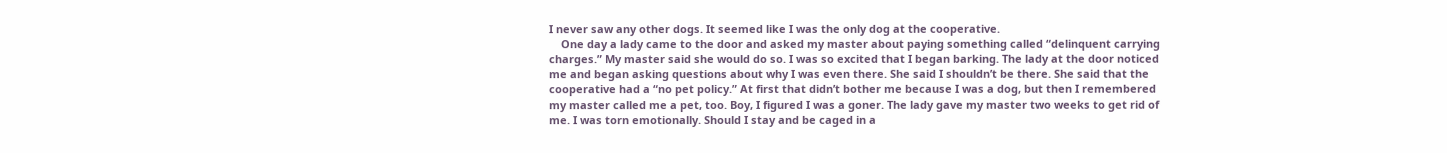I never saw any other dogs. It seemed like I was the only dog at the cooperative.
    One day a lady came to the door and asked my master about paying something called “delinquent carrying charges.” My master said she would do so. I was so excited that I began barking. The lady at the door noticed me and began asking questions about why I was even there. She said I shouldn’t be there. She said that the cooperative had a “no pet policy.” At first that didn’t bother me because I was a dog, but then I remembered my master called me a pet, too. Boy, I figured I was a goner. The lady gave my master two weeks to get rid of me. I was torn emotionally. Should I stay and be caged in a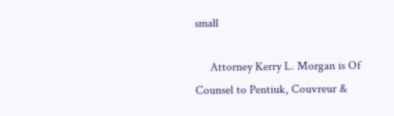small

     Attorney Kerry L. Morgan is Of Counsel to Pentiuk, Couvreur &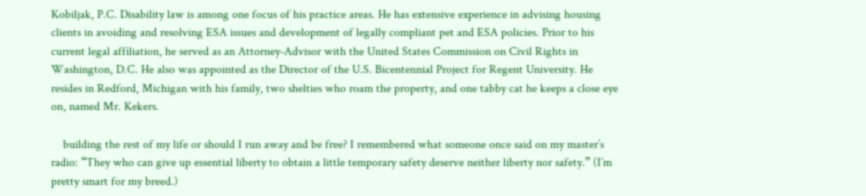Kobiljak, P.C. Disability law is among one focus of his practice areas. He has extensive experience in advising housing clients in avoiding and resolving ESA issues and development of legally compliant pet and ESA policies. Prior to his current legal affiliation, he served as an Attorney-Advisor with the United States Commission on Civil Rights in Washington, D.C. He also was appointed as the Director of the U.S. Bicentennial Project for Regent University. He resides in Redford, Michigan with his family, two shelties who roam the property, and one tabby cat he keeps a close eye on, named Mr. Kekers.

    building the rest of my life or should I run away and be free? I remembered what someone once said on my master’s radio: “They who can give up essential liberty to obtain a little temporary safety deserve neither liberty nor safety.” (I’m pretty smart for my breed.)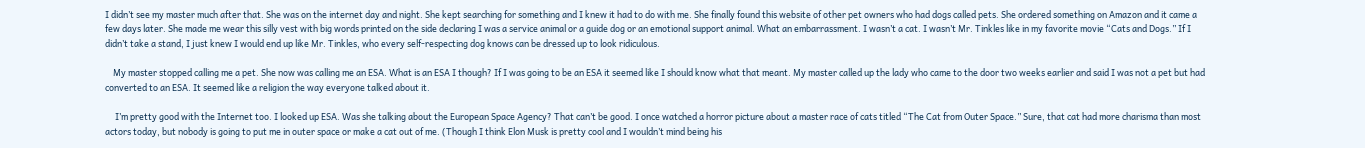I didn’t see my master much after that. She was on the internet day and night. She kept searching for something and I knew it had to do with me. She finally found this website of other pet owners who had dogs called pets. She ordered something on Amazon and it came a few days later. She made me wear this silly vest with big words printed on the side declaring I was a service animal or a guide dog or an emotional support animal. What an embarrassment. I wasn’t a cat. I wasn’t Mr. Tinkles like in my favorite movie “Cats and Dogs.” If I didn’t take a stand, I just knew I would end up like Mr. Tinkles, who every self-respecting dog knows can be dressed up to look ridiculous.

    My master stopped calling me a pet. She now was calling me an ESA. What is an ESA I though? If I was going to be an ESA it seemed like I should know what that meant. My master called up the lady who came to the door two weeks earlier and said I was not a pet but had converted to an ESA. It seemed like a religion the way everyone talked about it.

     I’m pretty good with the Internet too. I looked up ESA. Was she talking about the European Space Agency? That can’t be good. I once watched a horror picture about a master race of cats titled “The Cat from Outer Space.” Sure, that cat had more charisma than most actors today, but nobody is going to put me in outer space or make a cat out of me. (Though I think Elon Musk is pretty cool and I wouldn’t mind being his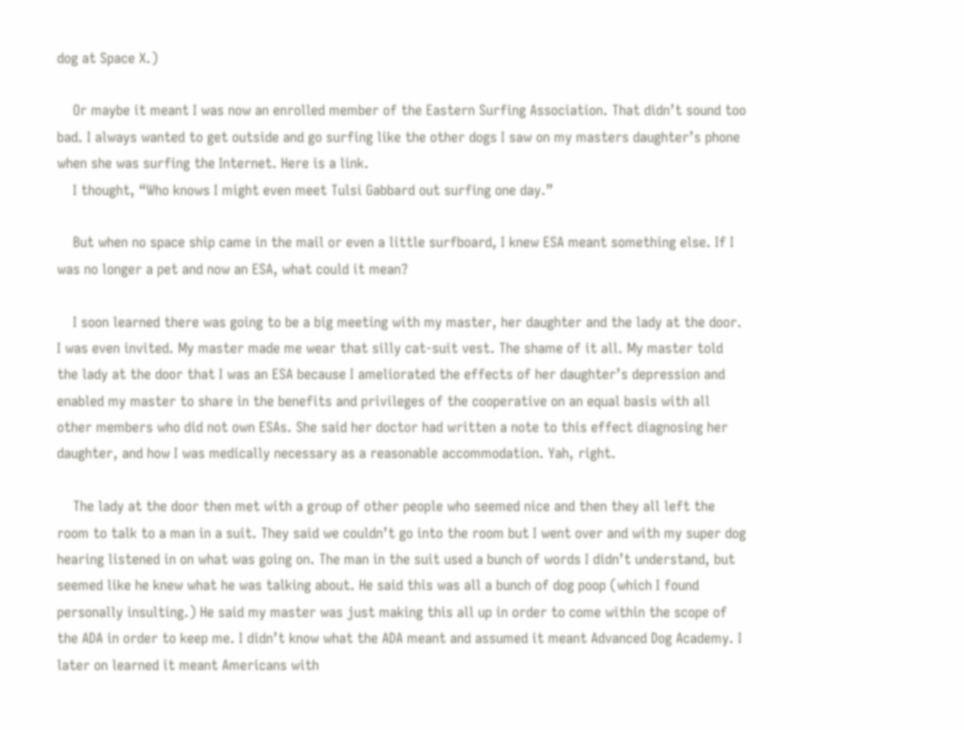dog at Space X.)

    Or maybe it meant I was now an enrolled member of the Eastern Surfing Association. That didn’t sound too bad. I always wanted to get outside and go surfing like the other dogs I saw on my masters daughter’s phone when she was surfing the Internet. Here is a link.
    I thought, “Who knows I might even meet Tulsi Gabbard out surfing one day.”

    But when no space ship came in the mail or even a little surfboard, I knew ESA meant something else. If I was no longer a pet and now an ESA, what could it mean?

    I soon learned there was going to be a big meeting with my master, her daughter and the lady at the door. I was even invited. My master made me wear that silly cat-suit vest. The shame of it all. My master told the lady at the door that I was an ESA because I ameliorated the effects of her daughter’s depression and enabled my master to share in the benefits and privileges of the cooperative on an equal basis with all other members who did not own ESAs. She said her doctor had written a note to this effect diagnosing her daughter, and how I was medically necessary as a reasonable accommodation. Yah, right.

    The lady at the door then met with a group of other people who seemed nice and then they all left the room to talk to a man in a suit. They said we couldn’t go into the room but I went over and with my super dog hearing listened in on what was going on. The man in the suit used a bunch of words I didn’t understand, but seemed like he knew what he was talking about. He said this was all a bunch of dog poop (which I found personally insulting.) He said my master was just making this all up in order to come within the scope of the ADA in order to keep me. I didn’t know what the ADA meant and assumed it meant Advanced Dog Academy. I later on learned it meant Americans with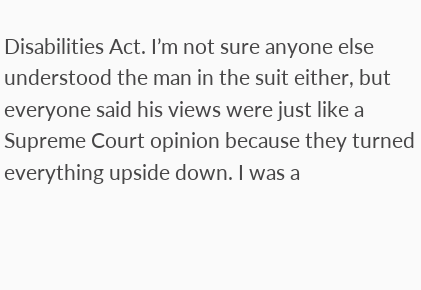Disabilities Act. I’m not sure anyone else understood the man in the suit either, but everyone said his views were just like a Supreme Court opinion because they turned everything upside down. I was a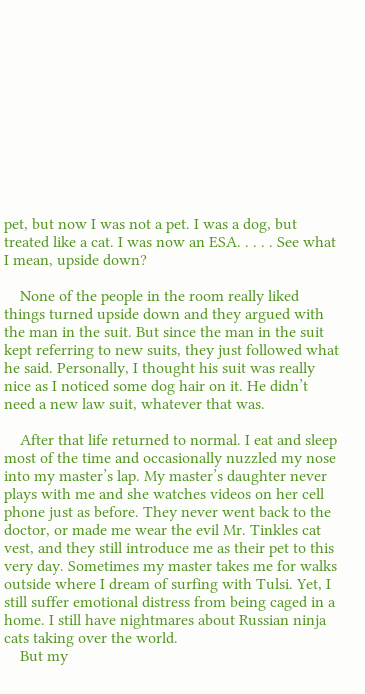pet, but now I was not a pet. I was a dog, but treated like a cat. I was now an ESA. . . . . See what I mean, upside down?

    None of the people in the room really liked things turned upside down and they argued with the man in the suit. But since the man in the suit kept referring to new suits, they just followed what he said. Personally, I thought his suit was really nice as I noticed some dog hair on it. He didn’t need a new law suit, whatever that was.

    After that life returned to normal. I eat and sleep most of the time and occasionally nuzzled my nose into my master’s lap. My master’s daughter never plays with me and she watches videos on her cell phone just as before. They never went back to the doctor, or made me wear the evil Mr. Tinkles cat vest, and they still introduce me as their pet to this very day. Sometimes my master takes me for walks outside where I dream of surfing with Tulsi. Yet, I still suffer emotional distress from being caged in a home. I still have nightmares about Russian ninja cats taking over the world.
    But my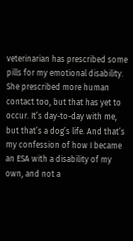veterinarian has prescribed some pills for my emotional disability. She prescribed more human contact too, but that has yet to occur. It’s day-to-day with me, but that’s a dog’s life. And that’s my confession of how I became an ESA with a disability of my own, and not a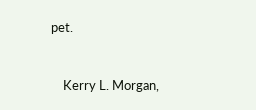pet.


    Kerry L. Morgan,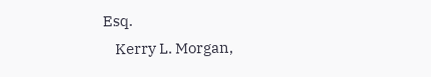Esq.
    Kerry L. Morgan,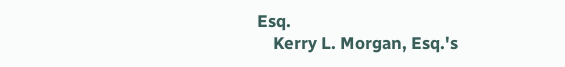Esq.
    Kerry L. Morgan, Esq.'s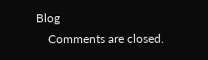Blog
    Comments are closed.